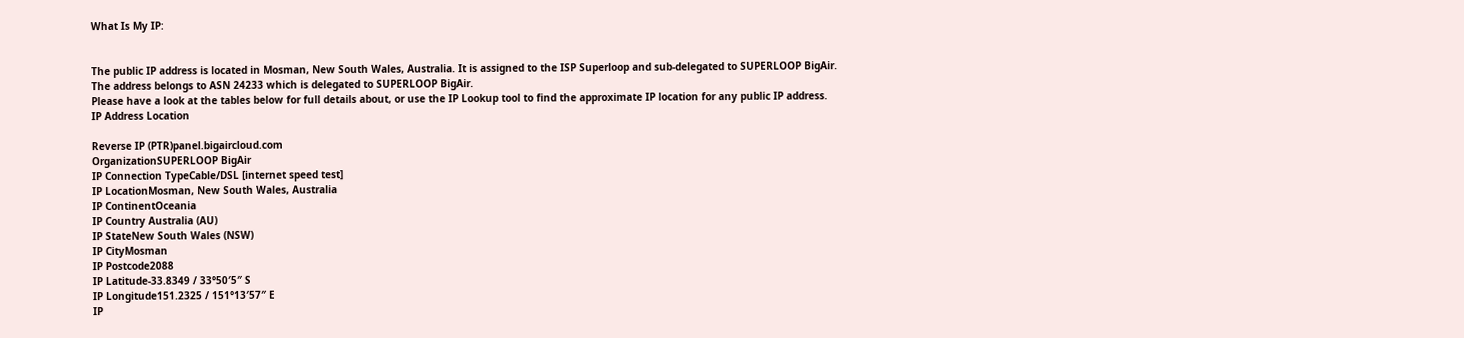What Is My IP:


The public IP address is located in Mosman, New South Wales, Australia. It is assigned to the ISP Superloop and sub-delegated to SUPERLOOP BigAir. The address belongs to ASN 24233 which is delegated to SUPERLOOP BigAir.
Please have a look at the tables below for full details about, or use the IP Lookup tool to find the approximate IP location for any public IP address. IP Address Location

Reverse IP (PTR)panel.bigaircloud.com
OrganizationSUPERLOOP BigAir
IP Connection TypeCable/DSL [internet speed test]
IP LocationMosman, New South Wales, Australia
IP ContinentOceania
IP Country Australia (AU)
IP StateNew South Wales (NSW)
IP CityMosman
IP Postcode2088
IP Latitude-33.8349 / 33°50′5″ S
IP Longitude151.2325 / 151°13′57″ E
IP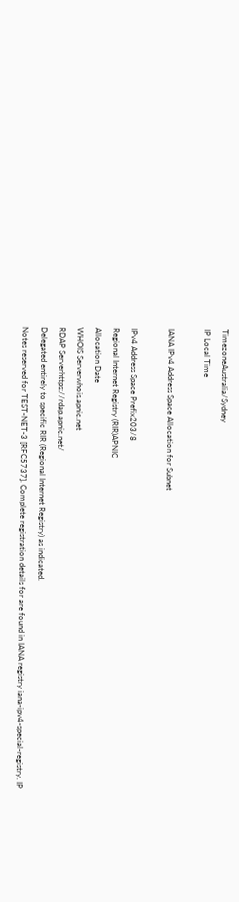TimezoneAustralia/Sydney
IP Local Time

IANA IPv4 Address Space Allocation for Subnet

IPv4 Address Space Prefix203/8
Regional Internet Registry (RIR)APNIC
Allocation Date
WHOIS Serverwhois.apnic.net
RDAP Serverhttps://rdap.apnic.net/
Delegated entirely to specific RIR (Regional Internet Registry) as indicated.
Notes reserved for TEST-NET-3 [RFC5737]. Complete registration details for are found in IANA registry iana-ipv4-special-registry. IP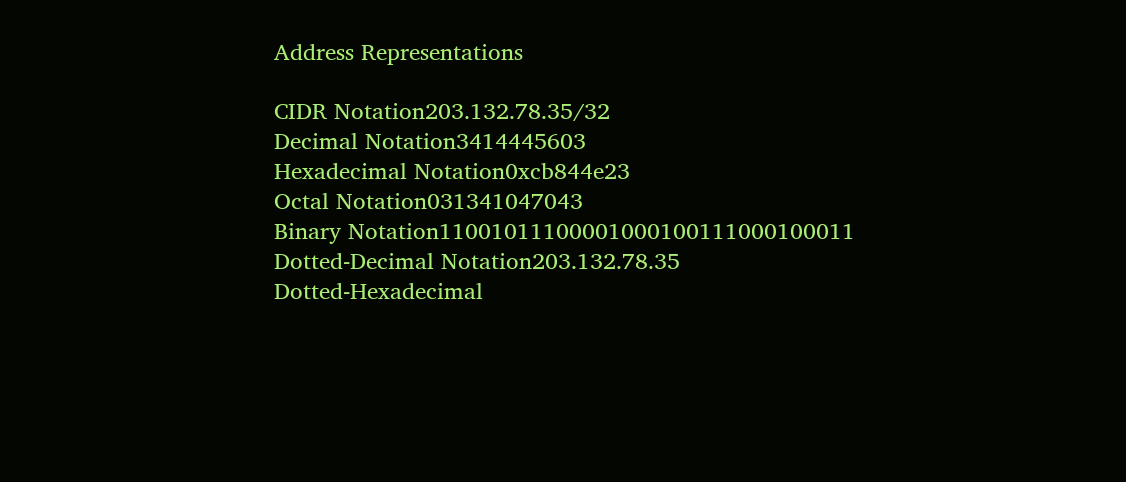Address Representations

CIDR Notation203.132.78.35/32
Decimal Notation3414445603
Hexadecimal Notation0xcb844e23
Octal Notation031341047043
Binary Notation11001011100001000100111000100011
Dotted-Decimal Notation203.132.78.35
Dotted-Hexadecimal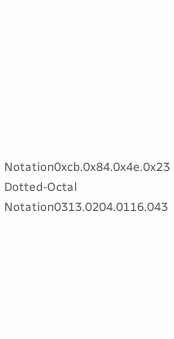Notation0xcb.0x84.0x4e.0x23
Dotted-Octal Notation0313.0204.0116.043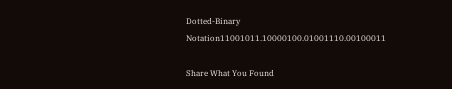Dotted-Binary Notation11001011.10000100.01001110.00100011

Share What You Found